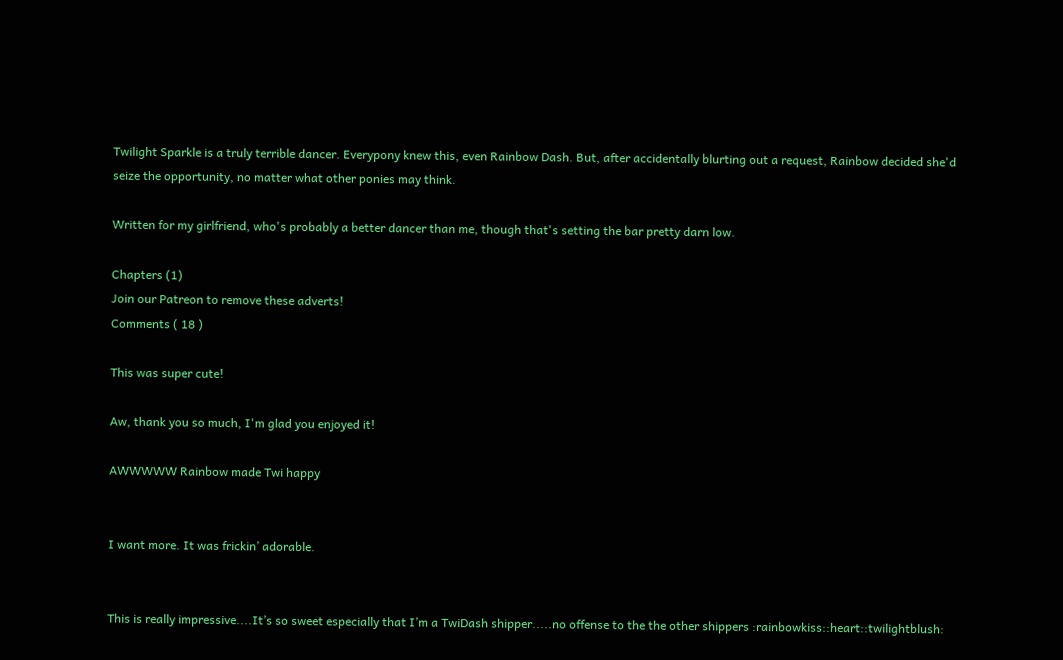Twilight Sparkle is a truly terrible dancer. Everypony knew this, even Rainbow Dash. But, after accidentally blurting out a request, Rainbow decided she'd seize the opportunity, no matter what other ponies may think.

Written for my girlfriend, who's probably a better dancer than me, though that's setting the bar pretty darn low.

Chapters (1)
Join our Patreon to remove these adverts!
Comments ( 18 )

This was super cute!

Aw, thank you so much, I'm glad you enjoyed it!

AWWWWW Rainbow made Twi happy


I want more. It was frickin’ adorable.


This is really impressive....It’s so sweet especially that I’m a TwiDash shipper.....no offense to the the other shippers :rainbowkiss::heart::twilightblush: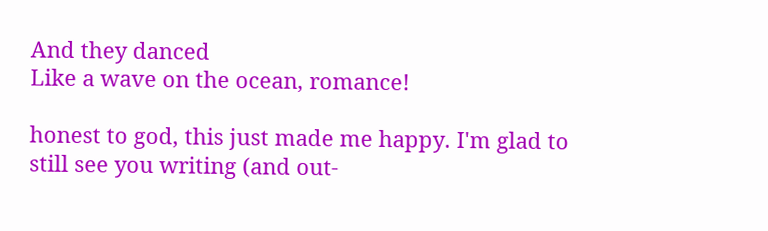And they danced
Like a wave on the ocean, romance!

honest to god, this just made me happy. I'm glad to still see you writing (and out-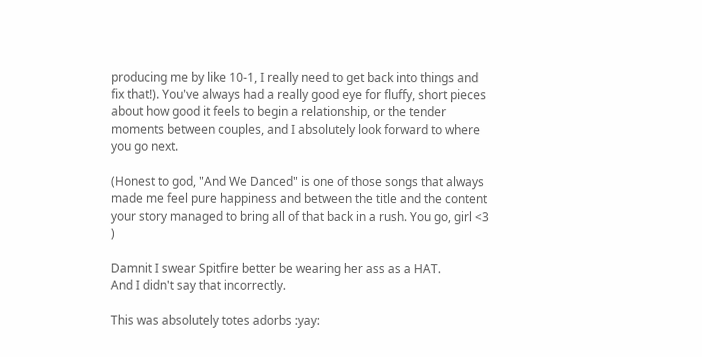producing me by like 10-1, I really need to get back into things and fix that!). You've always had a really good eye for fluffy, short pieces about how good it feels to begin a relationship, or the tender moments between couples, and I absolutely look forward to where you go next.

(Honest to god, "And We Danced" is one of those songs that always made me feel pure happiness and between the title and the content your story managed to bring all of that back in a rush. You go, girl <3 )

Damnit I swear Spitfire better be wearing her ass as a HAT.
And I didn't say that incorrectly.

This was absolutely totes adorbs :yay: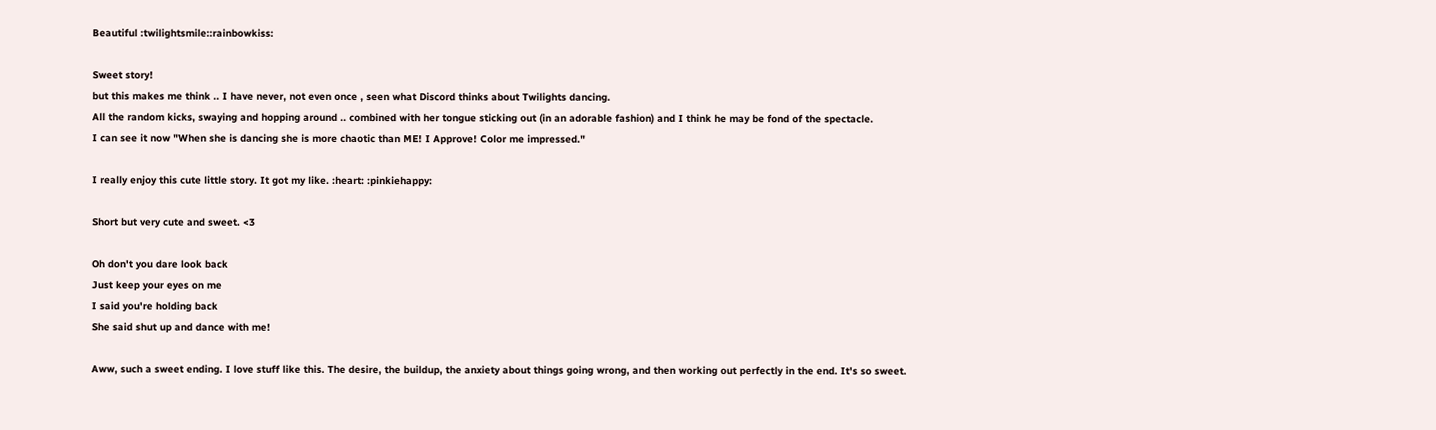Beautiful :twilightsmile::rainbowkiss:

Sweet story!
but this makes me think .. I have never, not even once , seen what Discord thinks about Twilights dancing.
All the random kicks, swaying and hopping around .. combined with her tongue sticking out (in an adorable fashion) and I think he may be fond of the spectacle.
I can see it now "When she is dancing she is more chaotic than ME! I Approve! Color me impressed."

I really enjoy this cute little story. It got my like. :heart: :pinkiehappy:

Short but very cute and sweet. <3

Oh don't you dare look back
Just keep your eyes on me
I said you're holding back
She said shut up and dance with me!

Aww, such a sweet ending. I love stuff like this. The desire, the buildup, the anxiety about things going wrong, and then working out perfectly in the end. It's so sweet.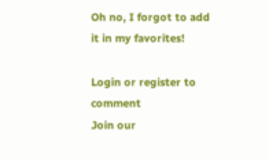Oh no, I forgot to add it in my favorites!

Login or register to comment
Join our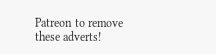Patreon to remove these adverts!